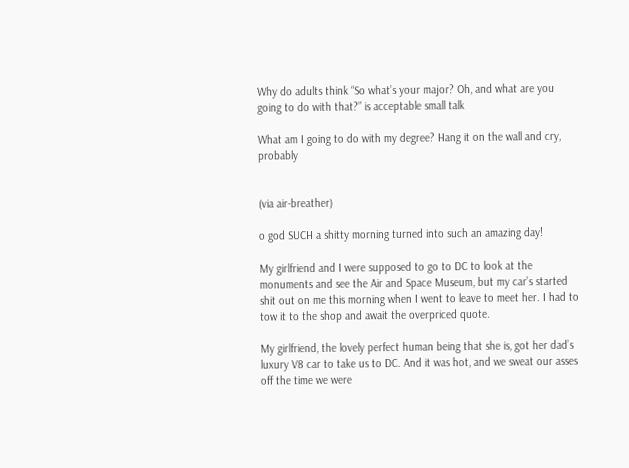Why do adults think “So what’s your major? Oh, and what are you going to do with that?” is acceptable small talk

What am I going to do with my degree? Hang it on the wall and cry, probably


(via air-breather)

o god SUCH a shitty morning turned into such an amazing day!

My girlfriend and I were supposed to go to DC to look at the monuments and see the Air and Space Museum, but my car’s started shit out on me this morning when I went to leave to meet her. I had to tow it to the shop and await the overpriced quote.

My girlfriend, the lovely perfect human being that she is, got her dad’s luxury V8 car to take us to DC. And it was hot, and we sweat our asses off the time we were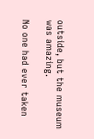outside, but the museum was amazing.

No one had ever taken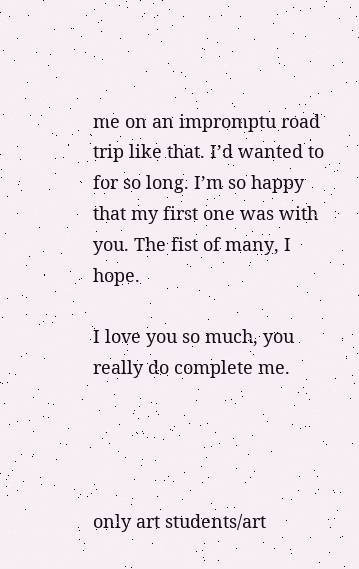me on an impromptu road trip like that. I’d wanted to for so long. I’m so happy that my first one was with you. The fist of many, I hope.

I love you so much, you really do complete me.




only art students/art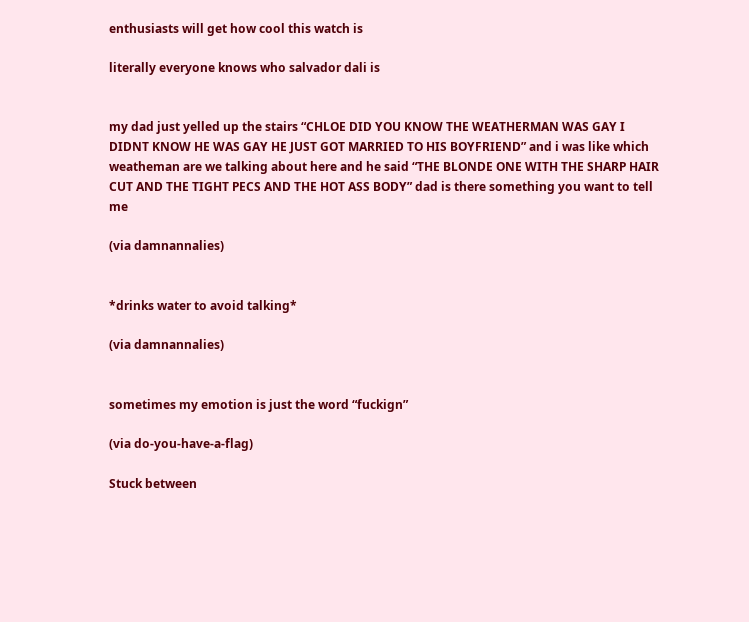enthusiasts will get how cool this watch is

literally everyone knows who salvador dali is


my dad just yelled up the stairs “CHLOE DID YOU KNOW THE WEATHERMAN WAS GAY I DIDNT KNOW HE WAS GAY HE JUST GOT MARRIED TO HIS BOYFRIEND” and i was like which weatheman are we talking about here and he said “THE BLONDE ONE WITH THE SHARP HAIR CUT AND THE TIGHT PECS AND THE HOT ASS BODY” dad is there something you want to tell me

(via damnannalies)


*drinks water to avoid talking*

(via damnannalies)


sometimes my emotion is just the word “fuckign”

(via do-you-have-a-flag)

Stuck between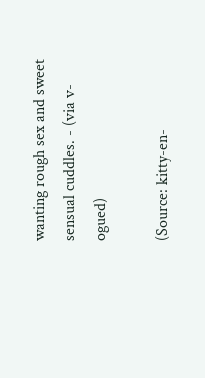wanting rough sex and sweet sensual cuddles. - (via v-ogued)

(Source: kitty-en-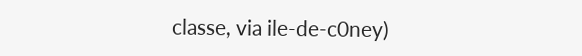classe, via ile-de-c0ney)